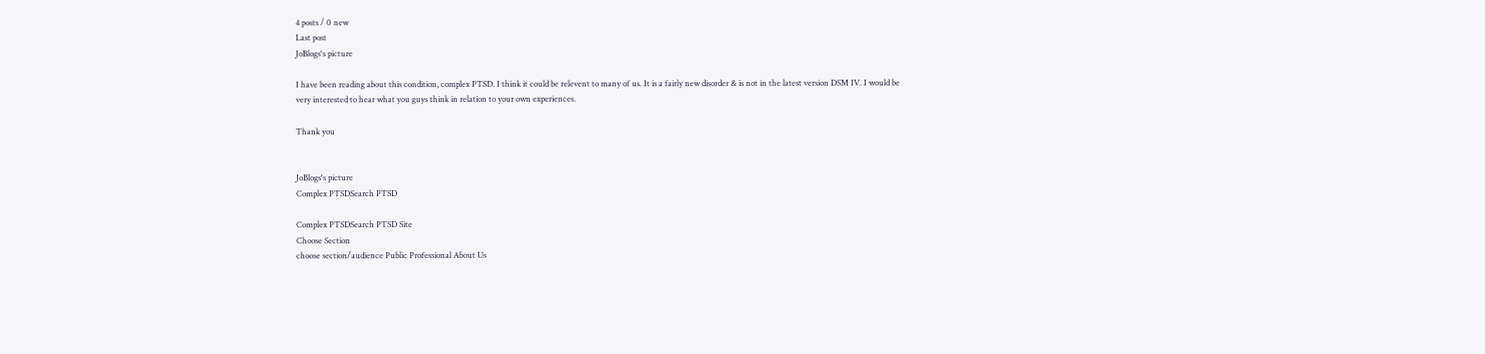4 posts / 0 new
Last post
JoBlogs's picture

I have been reading about this condition, complex PTSD. I think it could be relevent to many of us. It is a fairly new disorder & is not in the latest version DSM IV. I would be very interested to hear what you guys think in relation to your own experiences.

Thank you


JoBlogs's picture
Complex PTSDSearch PTSD

Complex PTSDSearch PTSD Site
Choose Section
choose section/audience Public Professional About Us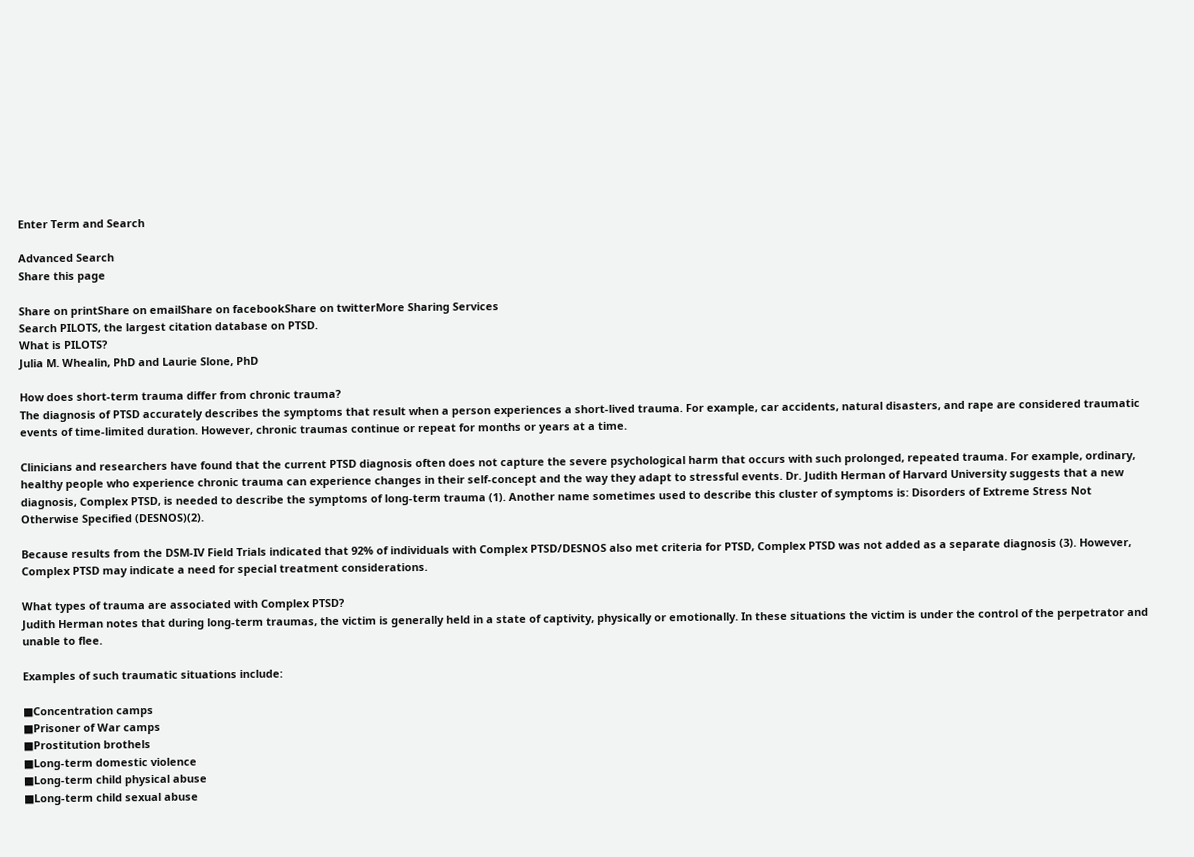Enter Term and Search

Advanced Search
Share this page

Share on printShare on emailShare on facebookShare on twitterMore Sharing Services
Search PILOTS, the largest citation database on PTSD.
What is PILOTS?
Julia M. Whealin, PhD and Laurie Slone, PhD

How does short-term trauma differ from chronic trauma?
The diagnosis of PTSD accurately describes the symptoms that result when a person experiences a short-lived trauma. For example, car accidents, natural disasters, and rape are considered traumatic events of time-limited duration. However, chronic traumas continue or repeat for months or years at a time.

Clinicians and researchers have found that the current PTSD diagnosis often does not capture the severe psychological harm that occurs with such prolonged, repeated trauma. For example, ordinary, healthy people who experience chronic trauma can experience changes in their self-concept and the way they adapt to stressful events. Dr. Judith Herman of Harvard University suggests that a new diagnosis, Complex PTSD, is needed to describe the symptoms of long-term trauma (1). Another name sometimes used to describe this cluster of symptoms is: Disorders of Extreme Stress Not Otherwise Specified (DESNOS)(2).

Because results from the DSM-IV Field Trials indicated that 92% of individuals with Complex PTSD/DESNOS also met criteria for PTSD, Complex PTSD was not added as a separate diagnosis (3). However, Complex PTSD may indicate a need for special treatment considerations.

What types of trauma are associated with Complex PTSD?
Judith Herman notes that during long-term traumas, the victim is generally held in a state of captivity, physically or emotionally. In these situations the victim is under the control of the perpetrator and unable to flee.

Examples of such traumatic situations include:

■Concentration camps
■Prisoner of War camps
■Prostitution brothels
■Long-term domestic violence
■Long-term child physical abuse
■Long-term child sexual abuse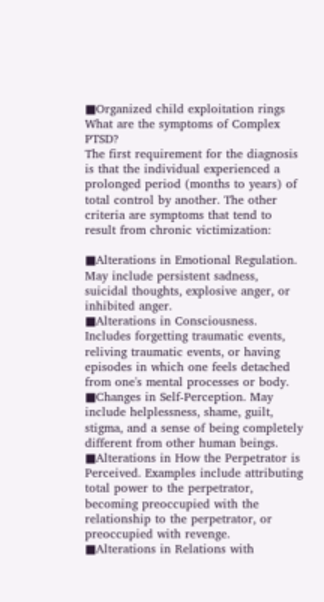■Organized child exploitation rings
What are the symptoms of Complex PTSD?
The first requirement for the diagnosis is that the individual experienced a prolonged period (months to years) of total control by another. The other criteria are symptoms that tend to result from chronic victimization:

■Alterations in Emotional Regulation. May include persistent sadness, suicidal thoughts, explosive anger, or inhibited anger.
■Alterations in Consciousness. Includes forgetting traumatic events, reliving traumatic events, or having episodes in which one feels detached from one's mental processes or body.
■Changes in Self-Perception. May include helplessness, shame, guilt, stigma, and a sense of being completely different from other human beings.
■Alterations in How the Perpetrator is Perceived. Examples include attributing total power to the perpetrator, becoming preoccupied with the relationship to the perpetrator, or preoccupied with revenge.
■Alterations in Relations with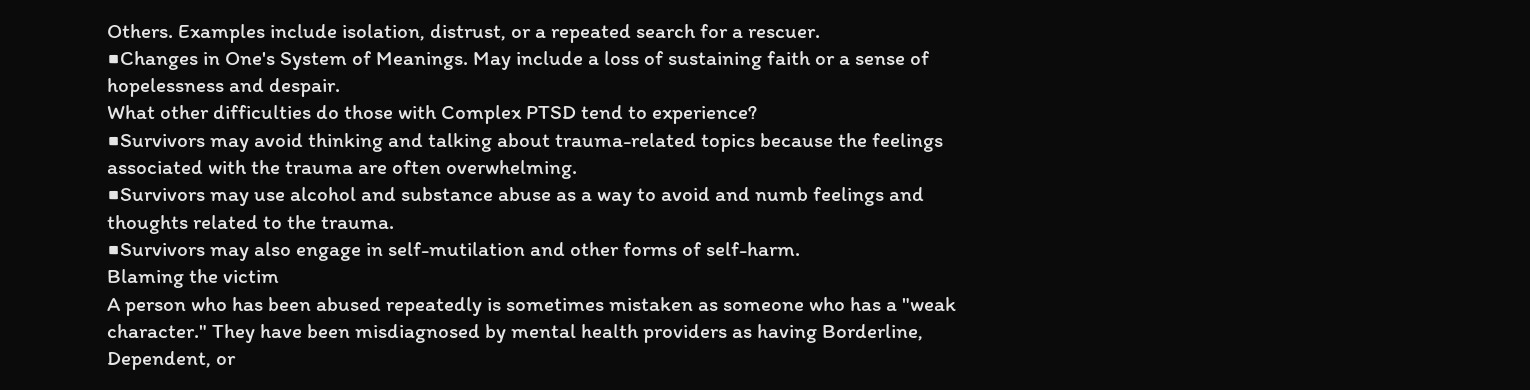Others. Examples include isolation, distrust, or a repeated search for a rescuer.
■Changes in One's System of Meanings. May include a loss of sustaining faith or a sense of hopelessness and despair.
What other difficulties do those with Complex PTSD tend to experience?
■Survivors may avoid thinking and talking about trauma-related topics because the feelings associated with the trauma are often overwhelming.
■Survivors may use alcohol and substance abuse as a way to avoid and numb feelings and thoughts related to the trauma.
■Survivors may also engage in self-mutilation and other forms of self-harm.
Blaming the victim
A person who has been abused repeatedly is sometimes mistaken as someone who has a "weak character." They have been misdiagnosed by mental health providers as having Borderline, Dependent, or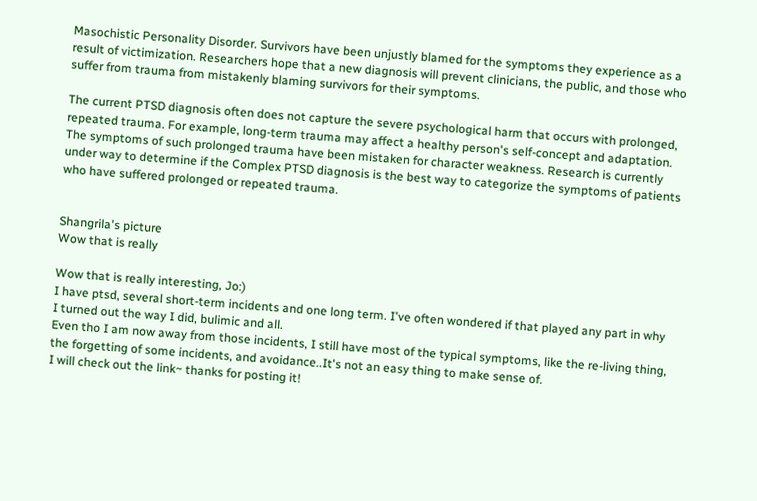Masochistic Personality Disorder. Survivors have been unjustly blamed for the symptoms they experience as a result of victimization. Researchers hope that a new diagnosis will prevent clinicians, the public, and those who suffer from trauma from mistakenly blaming survivors for their symptoms.

The current PTSD diagnosis often does not capture the severe psychological harm that occurs with prolonged, repeated trauma. For example, long-term trauma may affect a healthy person's self-concept and adaptation. The symptoms of such prolonged trauma have been mistaken for character weakness. Research is currently under way to determine if the Complex PTSD diagnosis is the best way to categorize the symptoms of patients who have suffered prolonged or repeated trauma.


Shangrila's picture
Wow that is really

Wow that is really interesting, Jo:)
I have ptsd, several short-term incidents and one long term. I've often wondered if that played any part in why
I turned out the way I did, bulimic and all.
Even tho I am now away from those incidents, I still have most of the typical symptoms, like the re-living thing, the forgetting of some incidents, and avoidance..It's not an easy thing to make sense of.
I will check out the link~ thanks for posting it!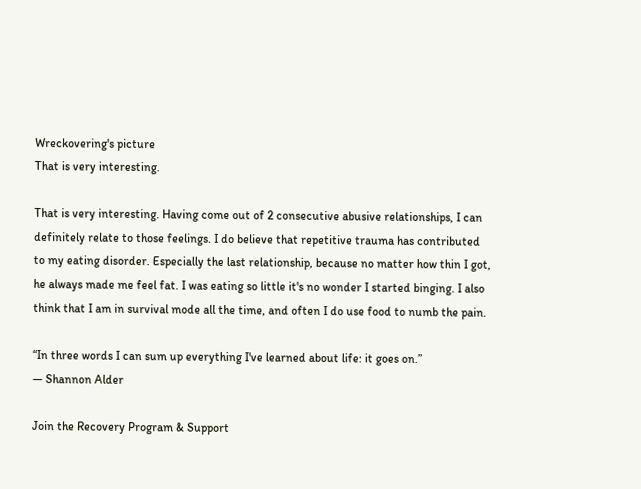Wreckovering's picture
That is very interesting.

That is very interesting. Having come out of 2 consecutive abusive relationships, I can definitely relate to those feelings. I do believe that repetitive trauma has contributed to my eating disorder. Especially the last relationship, because no matter how thin I got, he always made me feel fat. I was eating so little it's no wonder I started binging. I also think that I am in survival mode all the time, and often I do use food to numb the pain.

“In three words I can sum up everything I've learned about life: it goes on.”
― Shannon Alder

Join the Recovery Program & Support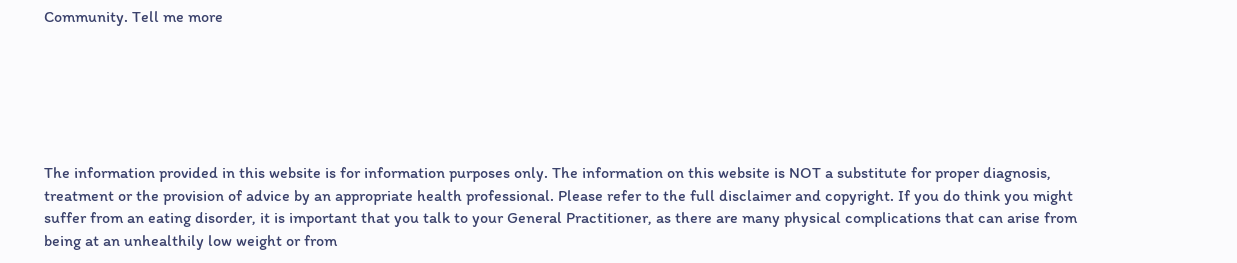Community. Tell me more






The information provided in this website is for information purposes only. The information on this website is NOT a substitute for proper diagnosis, treatment or the provision of advice by an appropriate health professional. Please refer to the full disclaimer and copyright. If you do think you might suffer from an eating disorder, it is important that you talk to your General Practitioner, as there are many physical complications that can arise from being at an unhealthily low weight or from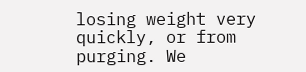losing weight very quickly, or from purging. We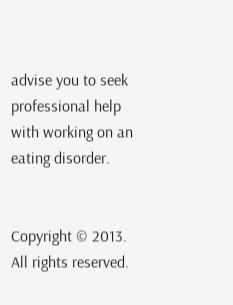advise you to seek professional help with working on an eating disorder.


Copyright © 2013. All rights reserved.